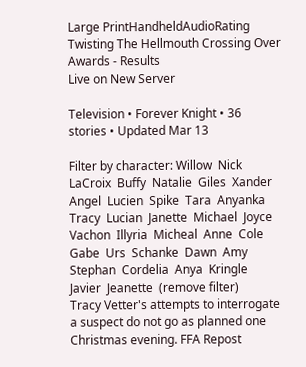Large PrintHandheldAudioRating
Twisting The Hellmouth Crossing Over Awards - Results
Live on New Server

Television • Forever Knight • 36 stories • Updated Mar 13

Filter by character: Willow  Nick  LaCroix  Buffy  Natalie  Giles  Xander  Angel  Lucien  Spike  Tara  Anyanka  Tracy  Lucian  Janette  Michael  Joyce  Vachon  Illyria  Micheal  Anne  Cole  Gabe  Urs  Schanke  Dawn  Amy  Stephan  Cordelia  Anya  Kringle  Javier  Jeanette  (remove filter)
Tracy Vetter's attempts to interrogate a suspect do not go as planned one Christmas evening. FFA Repost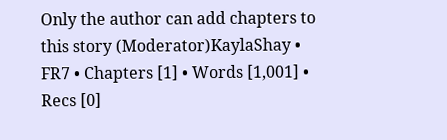Only the author can add chapters to this story (Moderator)KaylaShay • FR7 • Chapters [1] • Words [1,001] • Recs [0]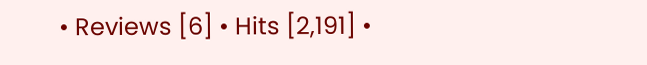• Reviews [6] • Hits [2,191] •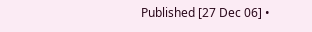Published [27 Dec 06] •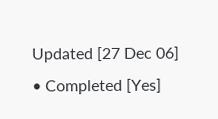Updated [27 Dec 06] • Completed [Yes]